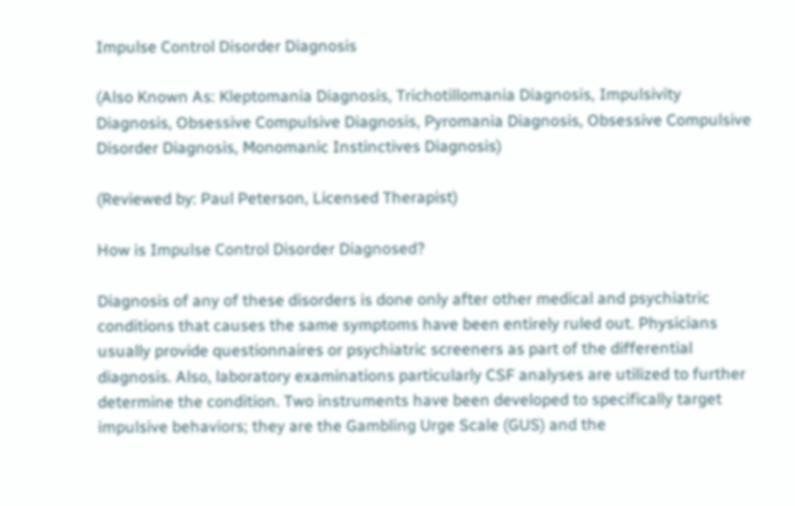Impulse Control Disorder Diagnosis

(Also Known As: Kleptomania Diagnosis, Trichotillomania Diagnosis, Impulsivity Diagnosis, Obsessive Compulsive Diagnosis, Pyromania Diagnosis, Obsessive Compulsive Disorder Diagnosis, Monomanic Instinctives Diagnosis)

(Reviewed by: Paul Peterson, Licensed Therapist)

How is Impulse Control Disorder Diagnosed?

Diagnosis of any of these disorders is done only after other medical and psychiatric conditions that causes the same symptoms have been entirely ruled out. Physicians usually provide questionnaires or psychiatric screeners as part of the differential diagnosis. Also, laboratory examinations particularly CSF analyses are utilized to further determine the condition. Two instruments have been developed to specifically target impulsive behaviors; they are the Gambling Urge Scale (GUS) and the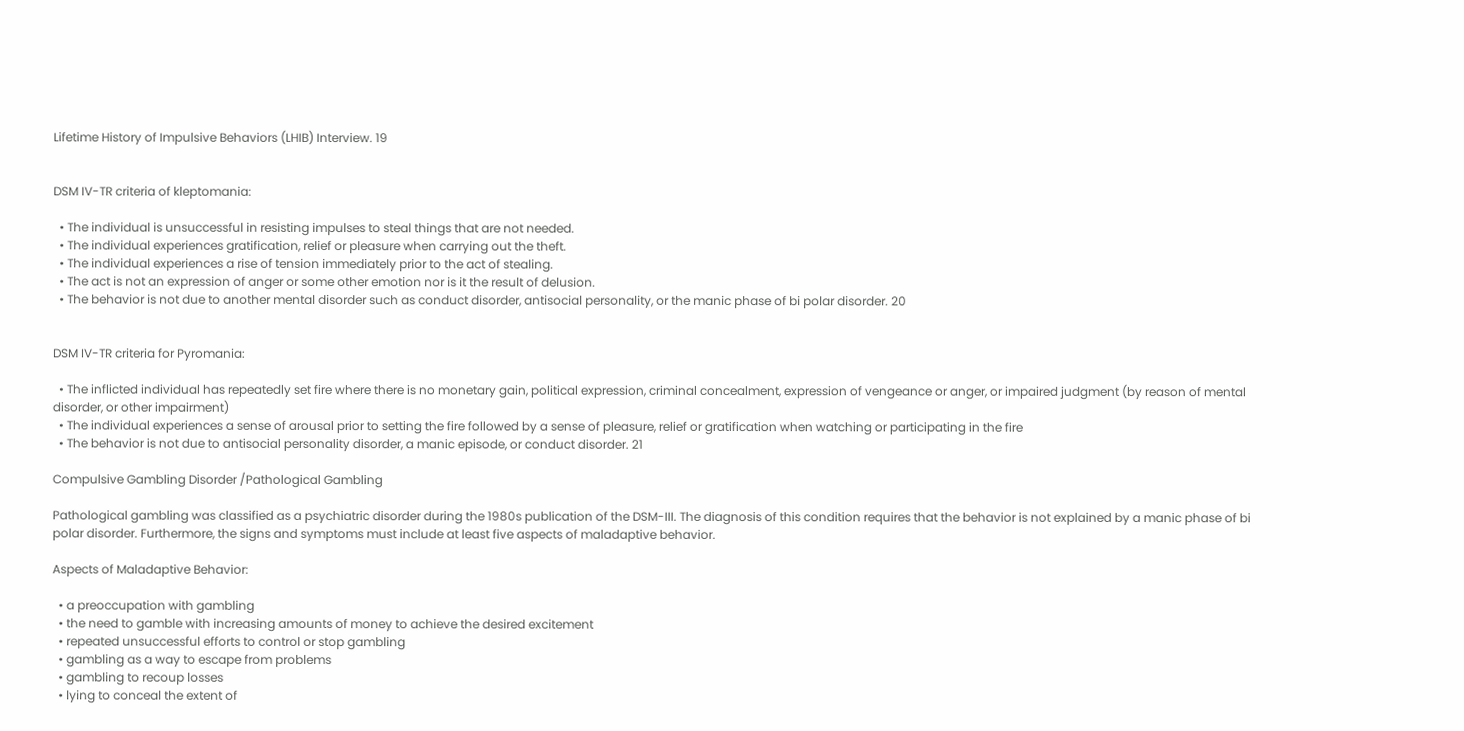Lifetime History of Impulsive Behaviors (LHIB) Interview. 19


DSM IV-TR criteria of kleptomania:

  • The individual is unsuccessful in resisting impulses to steal things that are not needed.
  • The individual experiences gratification, relief or pleasure when carrying out the theft.
  • The individual experiences a rise of tension immediately prior to the act of stealing.
  • The act is not an expression of anger or some other emotion nor is it the result of delusion.
  • The behavior is not due to another mental disorder such as conduct disorder, antisocial personality, or the manic phase of bi polar disorder. 20


DSM IV-TR criteria for Pyromania:

  • The inflicted individual has repeatedly set fire where there is no monetary gain, political expression, criminal concealment, expression of vengeance or anger, or impaired judgment (by reason of mental disorder, or other impairment)
  • The individual experiences a sense of arousal prior to setting the fire followed by a sense of pleasure, relief or gratification when watching or participating in the fire
  • The behavior is not due to antisocial personality disorder, a manic episode, or conduct disorder. 21

Compulsive Gambling Disorder /Pathological Gambling

Pathological gambling was classified as a psychiatric disorder during the 1980s publication of the DSM-III. The diagnosis of this condition requires that the behavior is not explained by a manic phase of bi polar disorder. Furthermore, the signs and symptoms must include at least five aspects of maladaptive behavior.

Aspects of Maladaptive Behavior:

  • a preoccupation with gambling
  • the need to gamble with increasing amounts of money to achieve the desired excitement
  • repeated unsuccessful efforts to control or stop gambling
  • gambling as a way to escape from problems
  • gambling to recoup losses
  • lying to conceal the extent of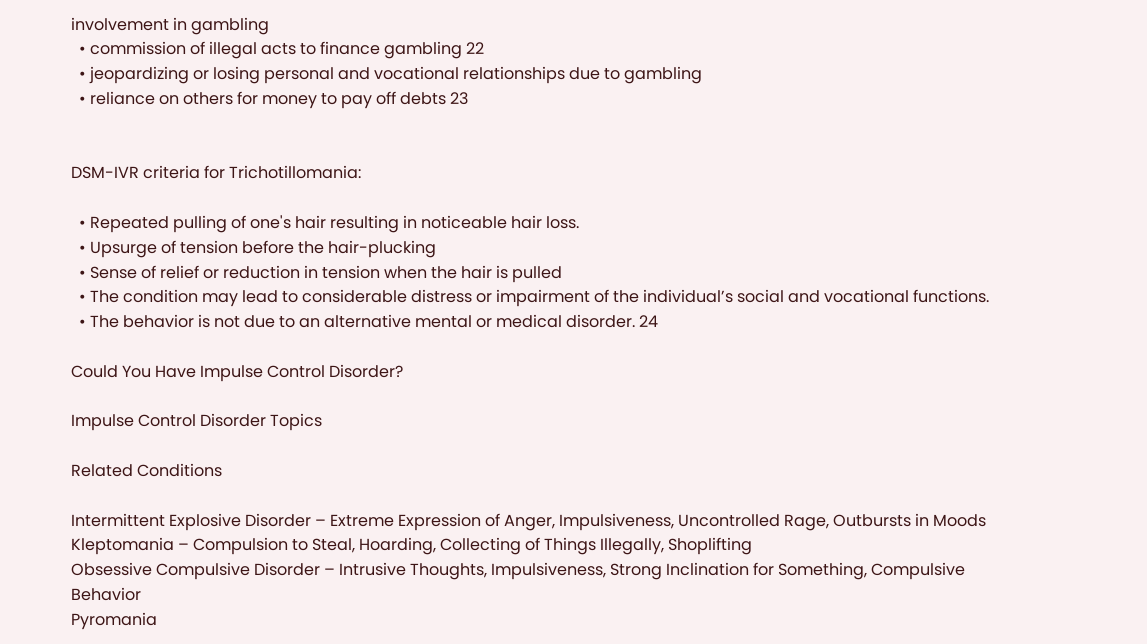involvement in gambling
  • commission of illegal acts to finance gambling 22
  • jeopardizing or losing personal and vocational relationships due to gambling
  • reliance on others for money to pay off debts 23


DSM-IVR criteria for Trichotillomania:

  • Repeated pulling of one's hair resulting in noticeable hair loss.
  • Upsurge of tension before the hair-plucking
  • Sense of relief or reduction in tension when the hair is pulled
  • The condition may lead to considerable distress or impairment of the individual’s social and vocational functions.
  • The behavior is not due to an alternative mental or medical disorder. 24

Could You Have Impulse Control Disorder?

Impulse Control Disorder Topics

Related Conditions

Intermittent Explosive Disorder – Extreme Expression of Anger, Impulsiveness, Uncontrolled Rage, Outbursts in Moods
Kleptomania – Compulsion to Steal, Hoarding, Collecting of Things Illegally, Shoplifting
Obsessive Compulsive Disorder – Intrusive Thoughts, Impulsiveness, Strong Inclination for Something, Compulsive Behavior
Pyromania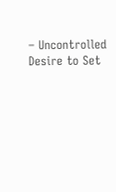– Uncontrolled Desire to Set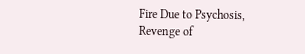Fire Due to Psychosis, Revenge of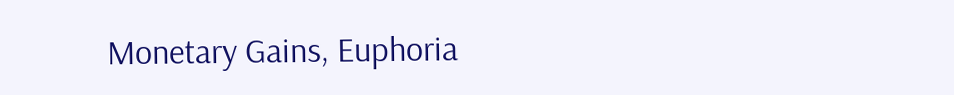Monetary Gains, Euphoria